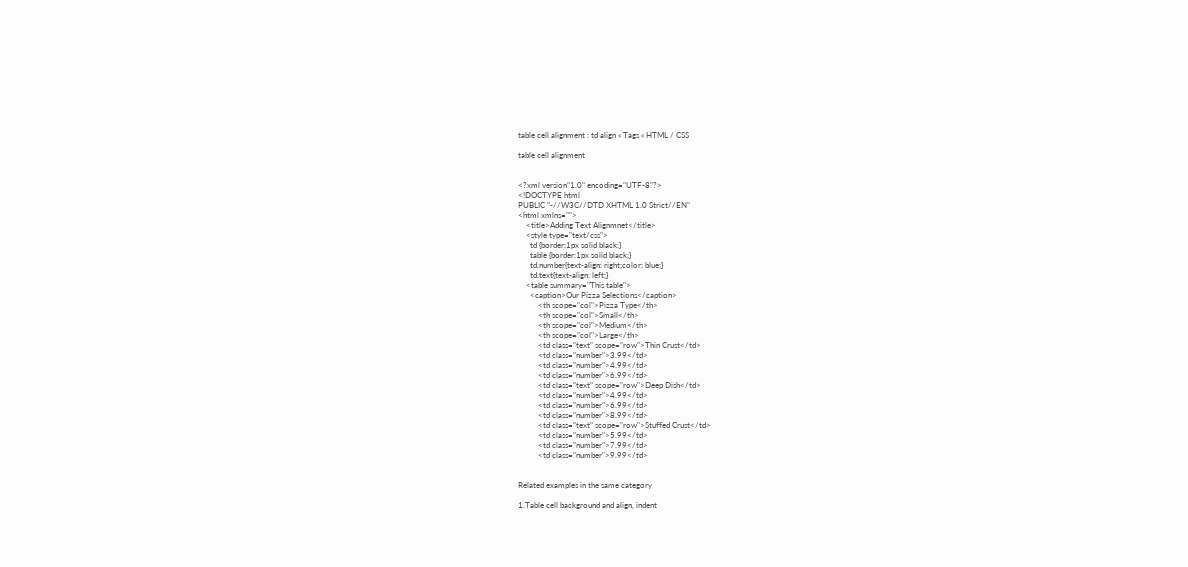table cell alignment : td align « Tags « HTML / CSS

table cell alignment


<?xml version"1.0" encoding="UTF-8"?>
<!DOCTYPE html
PUBLIC "-//W3C//DTD XHTML 1.0 Strict//EN"
<html xmlns="">
    <title>Adding Text Alignmnet</title>
    <style type="text/css">
      td {border:1px solid black;}
      table {border:1px solid black;}
      td.number{text-align: right;color: blue;}
      td.text{text-align: left;}
    <table summary="This table">
      <caption>Our Pizza Selections</caption>
          <th scope="col">Pizza Type</th>
          <th scope="col">Small</th>
          <th scope="col">Medium</th>
          <th scope="col">Large</th>
          <td class="text" scope="row">Thin Crust</td>
          <td class="number">3.99</td>
          <td class="number">4.99</td>
          <td class="number">6.99</td>
          <td class="text" scope="row">Deep Dish</td>
          <td class="number">4.99</td>
          <td class="number">6.99</td>
          <td class="number">8.99</td>
          <td class="text" scope="row">Stuffed Crust</td>
          <td class="number">5.99</td>
          <td class="number">7.99</td>
          <td class="number">9.99</td>


Related examples in the same category

1.Table cell background and align, indent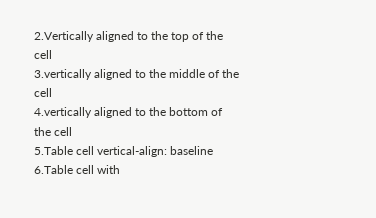2.Vertically aligned to the top of the cell
3.vertically aligned to the middle of the cell
4.vertically aligned to the bottom of the cell
5.Table cell vertical-align: baseline
6.Table cell with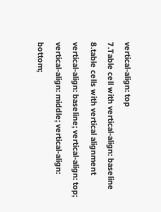vertical-align: top
7.Table cell with vertical-align: baseline
8.table cells with vertical alignment vertical-align: baseline; vertical-align: top; vertical-align: middle; vertical-align: bottom;